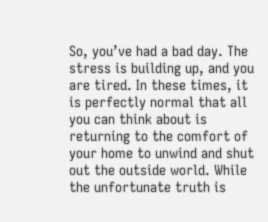So, you’ve had a bad day. The stress is building up, and you are tired. In these times, it is perfectly normal that all you can think about is returning to the comfort of your home to unwind and shut out the outside world. While the unfortunate truth is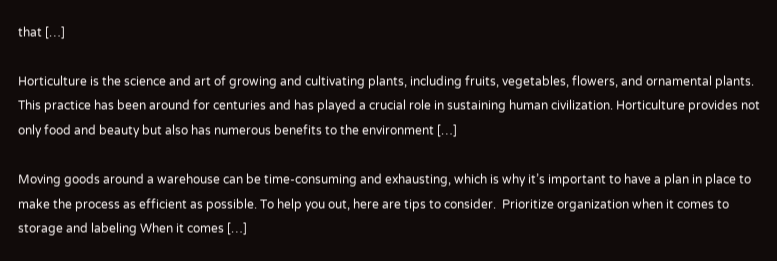that […]

Horticulture is the science and art of growing and cultivating plants, including fruits, vegetables, flowers, and ornamental plants. This practice has been around for centuries and has played a crucial role in sustaining human civilization. Horticulture provides not only food and beauty but also has numerous benefits to the environment […]

Moving goods around a warehouse can be time-consuming and exhausting, which is why it’s important to have a plan in place to make the process as efficient as possible. To help you out, here are tips to consider.  Prioritize organization when it comes to storage and labeling When it comes […]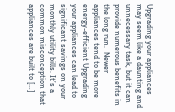Upgrading your appliances may seem like a daunting and unnecessary task, but it can provide numerous benefits in the long run.  Newer appliances tend to be more energy-efficient Upgrading your appliances can lead to significant savings on your monthly utility bills. It’s a common misconception that appliances are built to […]